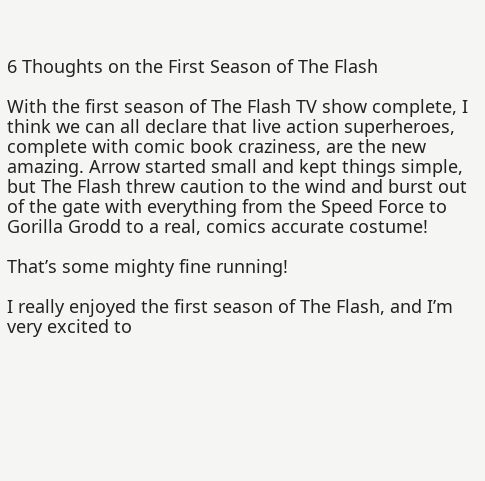6 Thoughts on the First Season of The Flash

With the first season of The Flash TV show complete, I think we can all declare that live action superheroes, complete with comic book craziness, are the new amazing. Arrow started small and kept things simple, but The Flash threw caution to the wind and burst out of the gate with everything from the Speed Force to Gorilla Grodd to a real, comics accurate costume!

That’s some mighty fine running!

I really enjoyed the first season of The Flash, and I’m very excited to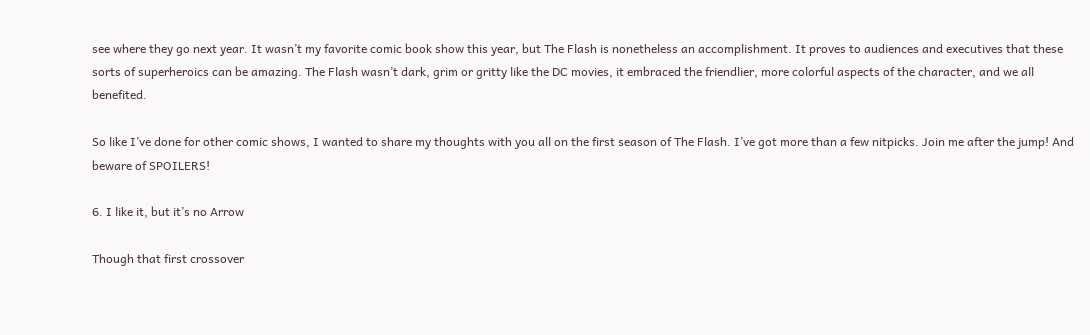see where they go next year. It wasn’t my favorite comic book show this year, but The Flash is nonetheless an accomplishment. It proves to audiences and executives that these sorts of superheroics can be amazing. The Flash wasn’t dark, grim or gritty like the DC movies, it embraced the friendlier, more colorful aspects of the character, and we all benefited.

So like I’ve done for other comic shows, I wanted to share my thoughts with you all on the first season of The Flash. I’ve got more than a few nitpicks. Join me after the jump! And beware of SPOILERS!

6. I like it, but it’s no Arrow

Though that first crossover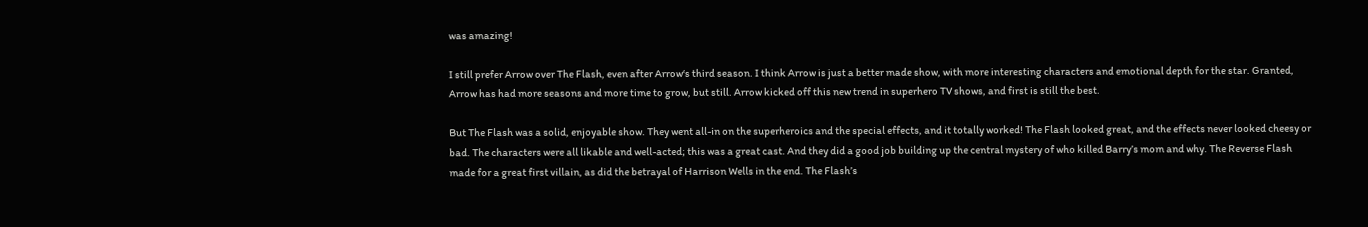was amazing!

I still prefer Arrow over The Flash, even after Arrow‘s third season. I think Arrow is just a better made show, with more interesting characters and emotional depth for the star. Granted, Arrow has had more seasons and more time to grow, but still. Arrow kicked off this new trend in superhero TV shows, and first is still the best.

But The Flash was a solid, enjoyable show. They went all-in on the superheroics and the special effects, and it totally worked! The Flash looked great, and the effects never looked cheesy or bad. The characters were all likable and well-acted; this was a great cast. And they did a good job building up the central mystery of who killed Barry’s mom and why. The Reverse Flash made for a great first villain, as did the betrayal of Harrison Wells in the end. The Flash’s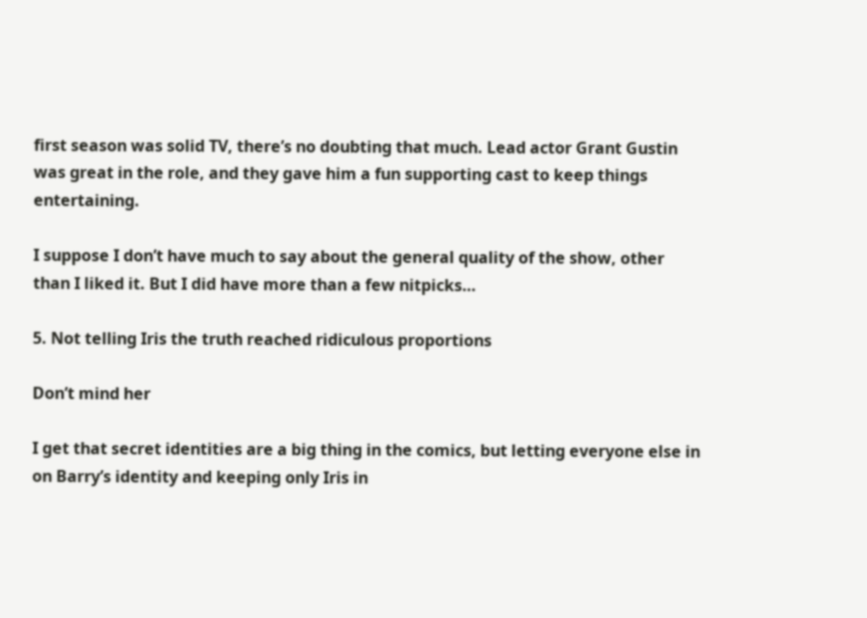first season was solid TV, there’s no doubting that much. Lead actor Grant Gustin was great in the role, and they gave him a fun supporting cast to keep things entertaining.

I suppose I don’t have much to say about the general quality of the show, other than I liked it. But I did have more than a few nitpicks…

5. Not telling Iris the truth reached ridiculous proportions

Don’t mind her

I get that secret identities are a big thing in the comics, but letting everyone else in on Barry’s identity and keeping only Iris in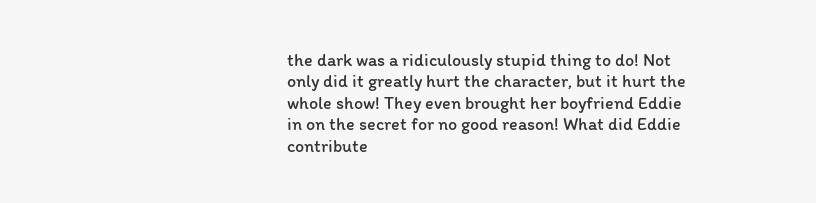the dark was a ridiculously stupid thing to do! Not only did it greatly hurt the character, but it hurt the whole show! They even brought her boyfriend Eddie in on the secret for no good reason! What did Eddie contribute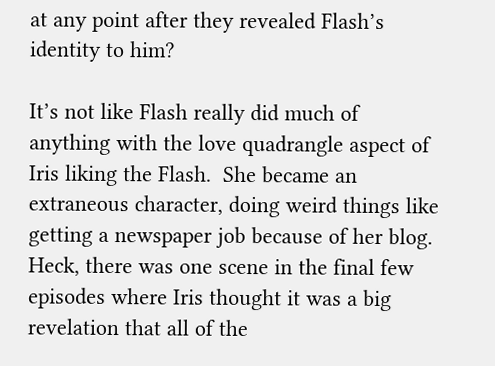at any point after they revealed Flash’s identity to him?

It’s not like Flash really did much of anything with the love quadrangle aspect of Iris liking the Flash.  She became an extraneous character, doing weird things like getting a newspaper job because of her blog. Heck, there was one scene in the final few episodes where Iris thought it was a big revelation that all of the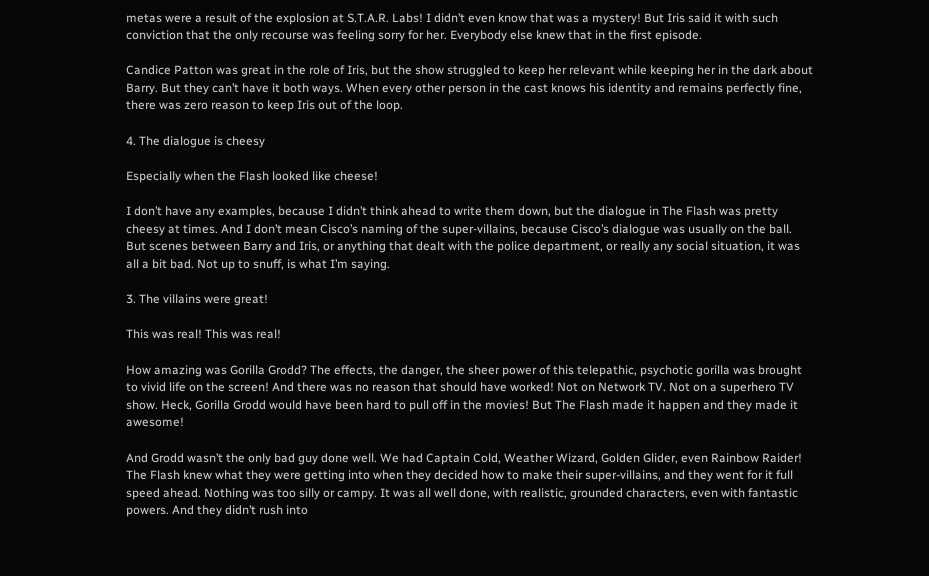metas were a result of the explosion at S.T.A.R. Labs! I didn’t even know that was a mystery! But Iris said it with such conviction that the only recourse was feeling sorry for her. Everybody else knew that in the first episode.

Candice Patton was great in the role of Iris, but the show struggled to keep her relevant while keeping her in the dark about Barry. But they can’t have it both ways. When every other person in the cast knows his identity and remains perfectly fine, there was zero reason to keep Iris out of the loop.

4. The dialogue is cheesy

Especially when the Flash looked like cheese!

I don’t have any examples, because I didn’t think ahead to write them down, but the dialogue in The Flash was pretty cheesy at times. And I don’t mean Cisco’s naming of the super-villains, because Cisco’s dialogue was usually on the ball. But scenes between Barry and Iris, or anything that dealt with the police department, or really any social situation, it was all a bit bad. Not up to snuff, is what I’m saying.

3. The villains were great!

This was real! This was real!

How amazing was Gorilla Grodd? The effects, the danger, the sheer power of this telepathic, psychotic gorilla was brought to vivid life on the screen! And there was no reason that should have worked! Not on Network TV. Not on a superhero TV show. Heck, Gorilla Grodd would have been hard to pull off in the movies! But The Flash made it happen and they made it awesome!

And Grodd wasn’t the only bad guy done well. We had Captain Cold, Weather Wizard, Golden Glider, even Rainbow Raider! The Flash knew what they were getting into when they decided how to make their super-villains, and they went for it full speed ahead. Nothing was too silly or campy. It was all well done, with realistic, grounded characters, even with fantastic powers. And they didn’t rush into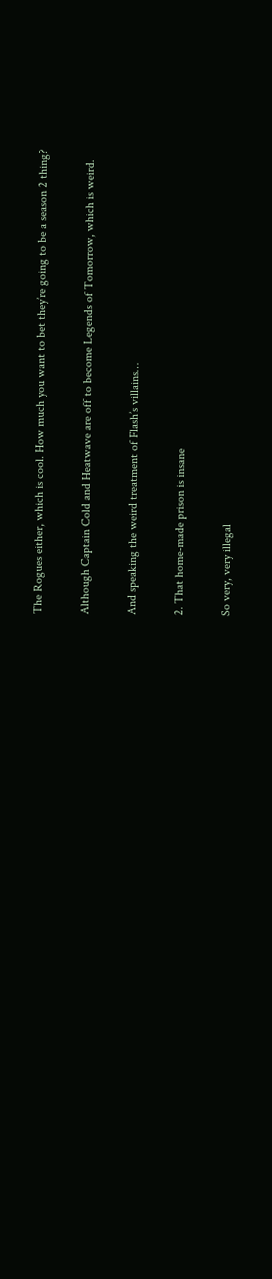The Rogues either, which is cool. How much you want to bet they’re going to be a season 2 thing?

Although Captain Cold and Heatwave are off to become Legends of Tomorrow, which is weird.

And speaking the weird treatment of Flash’s villains…

2. That home-made prison is insane

So very, very illegal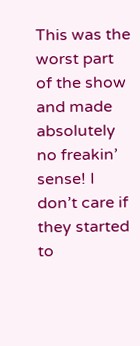This was the worst part of the show and made absolutely no freakin’ sense! I don’t care if they started to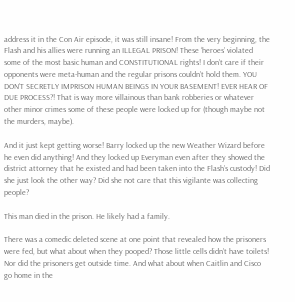address it in the Con Air episode, it was still insane! From the very beginning, the Flash and his allies were running an ILLEGAL PRISON! These ‘heroes’ violated some of the most basic human and CONSTITUTIONAL rights! I don’t care if their opponents were meta-human and the regular prisons couldn’t hold them. YOU DON’T SECRETLY IMPRISON HUMAN BEINGS IN YOUR BASEMENT! EVER HEAR OF DUE PROCESS?! That is way more villainous than bank robberies or whatever other minor crimes some of these people were locked up for (though maybe not the murders, maybe).

And it just kept getting worse! Barry locked up the new Weather Wizard before he even did anything! And they locked up Everyman even after they showed the district attorney that he existed and had been taken into the Flash’s custody! Did she just look the other way? Did she not care that this vigilante was collecting people?

This man died in the prison. He likely had a family.

There was a comedic deleted scene at one point that revealed how the prisoners were fed, but what about when they pooped? Those little cells didn’t have toilets! Nor did the prisoners get outside time. And what about when Caitlin and Cisco go home in the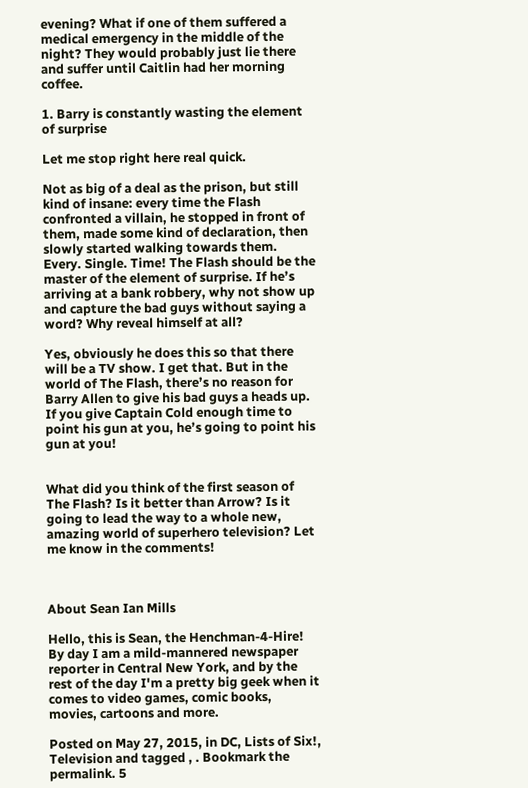evening? What if one of them suffered a medical emergency in the middle of the night? They would probably just lie there and suffer until Caitlin had her morning coffee.

1. Barry is constantly wasting the element of surprise

Let me stop right here real quick.

Not as big of a deal as the prison, but still kind of insane: every time the Flash confronted a villain, he stopped in front of them, made some kind of declaration, then slowly started walking towards them. Every. Single. Time! The Flash should be the master of the element of surprise. If he’s arriving at a bank robbery, why not show up and capture the bad guys without saying a word? Why reveal himself at all?

Yes, obviously he does this so that there will be a TV show. I get that. But in the world of The Flash, there’s no reason for Barry Allen to give his bad guys a heads up. If you give Captain Cold enough time to point his gun at you, he’s going to point his gun at you!


What did you think of the first season of The Flash? Is it better than Arrow? Is it going to lead the way to a whole new, amazing world of superhero television? Let me know in the comments!



About Sean Ian Mills

Hello, this is Sean, the Henchman-4-Hire! By day I am a mild-mannered newspaper reporter in Central New York, and by the rest of the day I'm a pretty big geek when it comes to video games, comic books, movies, cartoons and more.

Posted on May 27, 2015, in DC, Lists of Six!, Television and tagged , . Bookmark the permalink. 5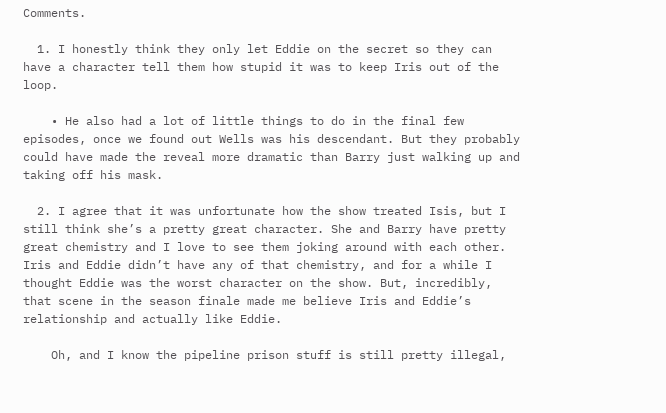Comments.

  1. I honestly think they only let Eddie on the secret so they can have a character tell them how stupid it was to keep Iris out of the loop.

    • He also had a lot of little things to do in the final few episodes, once we found out Wells was his descendant. But they probably could have made the reveal more dramatic than Barry just walking up and taking off his mask.

  2. I agree that it was unfortunate how the show treated Isis, but I still think she’s a pretty great character. She and Barry have pretty great chemistry and I love to see them joking around with each other. Iris and Eddie didn’t have any of that chemistry, and for a while I thought Eddie was the worst character on the show. But, incredibly, that scene in the season finale made me believe Iris and Eddie’s relationship and actually like Eddie.

    Oh, and I know the pipeline prison stuff is still pretty illegal,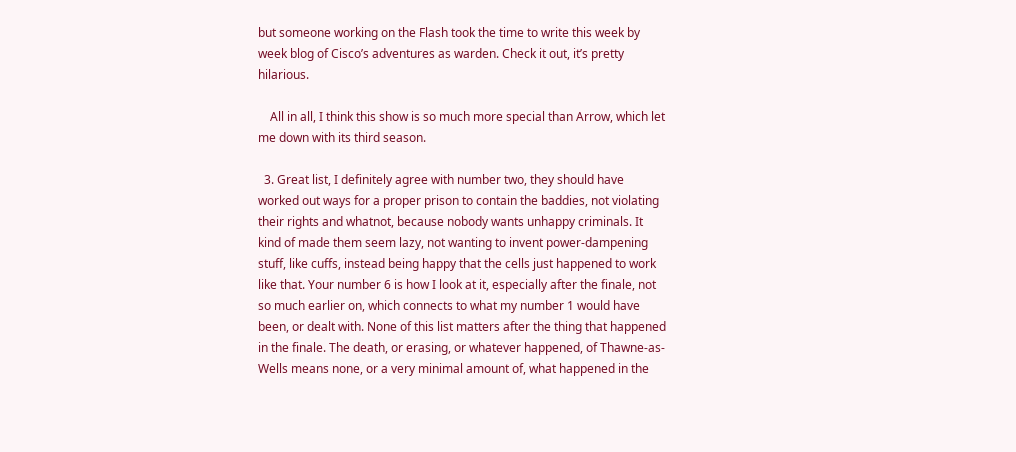but someone working on the Flash took the time to write this week by week blog of Cisco’s adventures as warden. Check it out, it’s pretty hilarious.

    All in all, I think this show is so much more special than Arrow, which let me down with its third season.

  3. Great list, I definitely agree with number two, they should have worked out ways for a proper prison to contain the baddies, not violating their rights and whatnot, because nobody wants unhappy criminals. It kind of made them seem lazy, not wanting to invent power-dampening stuff, like cuffs, instead being happy that the cells just happened to work like that. Your number 6 is how I look at it, especially after the finale, not so much earlier on, which connects to what my number 1 would have been, or dealt with. None of this list matters after the thing that happened in the finale. The death, or erasing, or whatever happened, of Thawne-as-Wells means none, or a very minimal amount of, what happened in the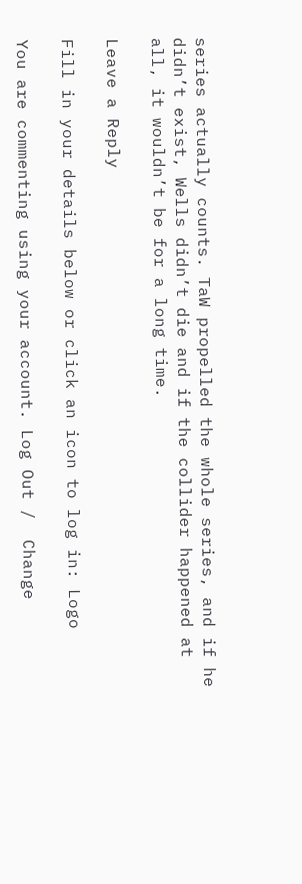series actually counts. TaW propelled the whole series, and if he didn’t exist, Wells didn’t die and if the collider happened at all, it wouldn’t be for a long time.

Leave a Reply

Fill in your details below or click an icon to log in: Logo

You are commenting using your account. Log Out /  Change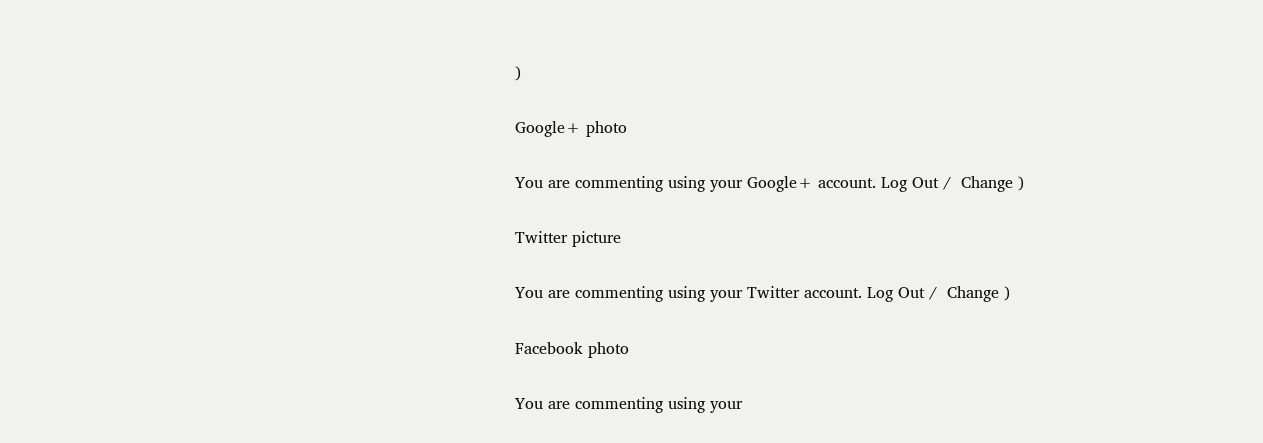)

Google+ photo

You are commenting using your Google+ account. Log Out /  Change )

Twitter picture

You are commenting using your Twitter account. Log Out /  Change )

Facebook photo

You are commenting using your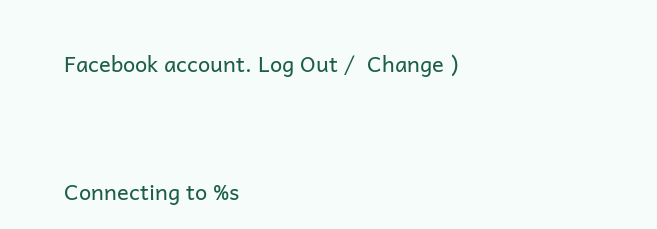Facebook account. Log Out /  Change )


Connecting to %s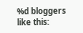%d bloggers like this: